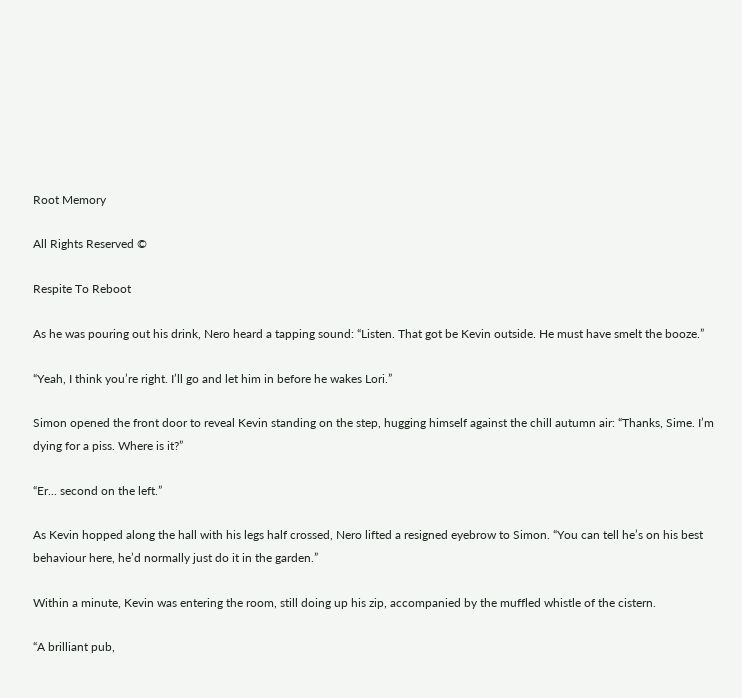Root Memory

All Rights Reserved ©

Respite To Reboot

As he was pouring out his drink, Nero heard a tapping sound: “Listen. That got be Kevin outside. He must have smelt the booze.”

“Yeah, I think you’re right. I’ll go and let him in before he wakes Lori.”

Simon opened the front door to reveal Kevin standing on the step, hugging himself against the chill autumn air: “Thanks, Sime. I’m dying for a piss. Where is it?”

“Er... second on the left.”

As Kevin hopped along the hall with his legs half crossed, Nero lifted a resigned eyebrow to Simon. “You can tell he’s on his best behaviour here, he’d normally just do it in the garden.”

Within a minute, Kevin was entering the room, still doing up his zip, accompanied by the muffled whistle of the cistern.

“A brilliant pub,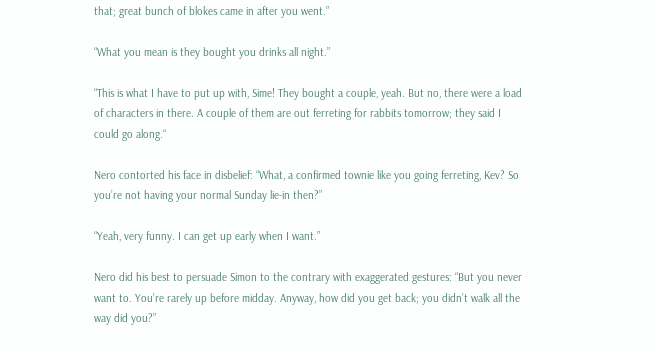that; great bunch of blokes came in after you went.”

“What you mean is they bought you drinks all night.”

“This is what I have to put up with, Sime! They bought a couple, yeah. But no, there were a load of characters in there. A couple of them are out ferreting for rabbits tomorrow; they said I could go along.“

Nero contorted his face in disbelief: “What, a confirmed townie like you going ferreting, Kev? So you’re not having your normal Sunday lie-in then?”

“Yeah, very funny. I can get up early when I want.”

Nero did his best to persuade Simon to the contrary with exaggerated gestures: “But you never want to. You’re rarely up before midday. Anyway, how did you get back; you didn’t walk all the way did you?”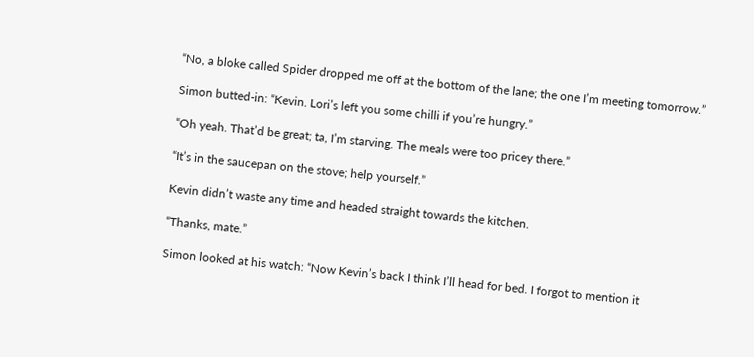“No, a bloke called Spider dropped me off at the bottom of the lane; the one I’m meeting tomorrow.”

Simon butted-in: “Kevin. Lori’s left you some chilli if you’re hungry.”

“Oh yeah. That’d be great; ta, I’m starving. The meals were too pricey there.”

“It’s in the saucepan on the stove; help yourself.”

Kevin didn’t waste any time and headed straight towards the kitchen.

“Thanks, mate.”

Simon looked at his watch: “Now Kevin’s back I think I’ll head for bed. I forgot to mention it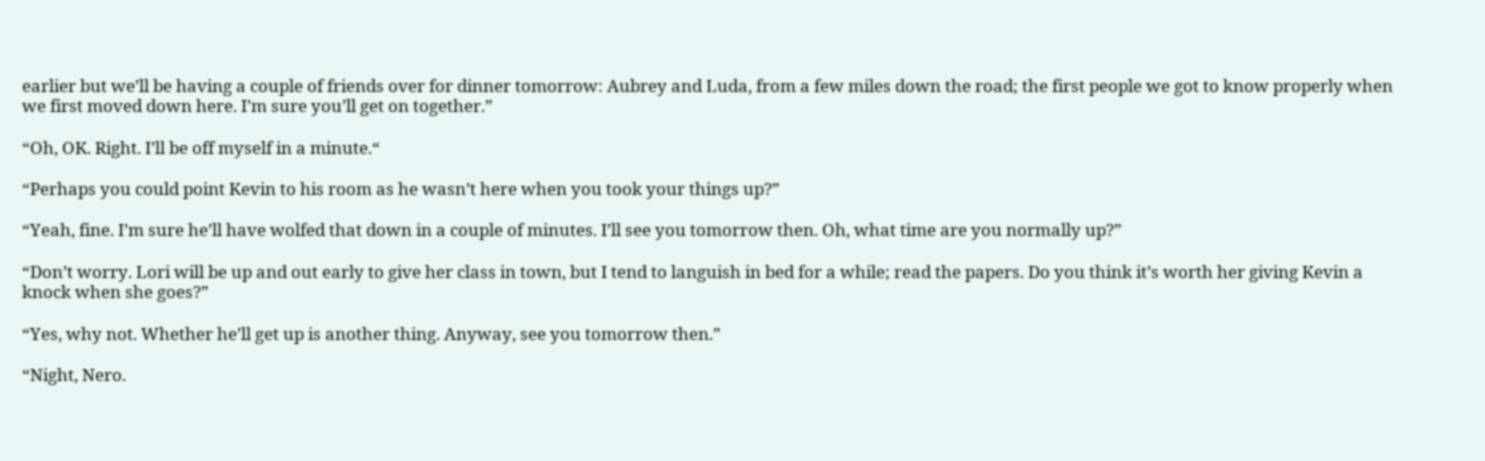earlier but we’ll be having a couple of friends over for dinner tomorrow: Aubrey and Luda, from a few miles down the road; the first people we got to know properly when we first moved down here. I’m sure you’ll get on together.”

“Oh, OK. Right. I’ll be off myself in a minute.“

“Perhaps you could point Kevin to his room as he wasn’t here when you took your things up?”

“Yeah, fine. I’m sure he’ll have wolfed that down in a couple of minutes. I’ll see you tomorrow then. Oh, what time are you normally up?”

“Don’t worry. Lori will be up and out early to give her class in town, but I tend to languish in bed for a while; read the papers. Do you think it’s worth her giving Kevin a knock when she goes?”

“Yes, why not. Whether he’ll get up is another thing. Anyway, see you tomorrow then.”

“Night, Nero.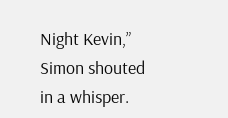Night Kevin,” Simon shouted in a whisper.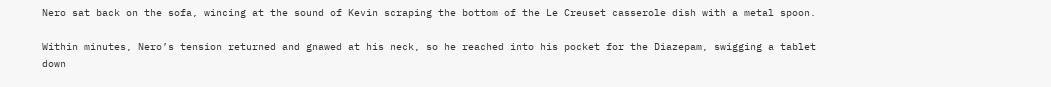Nero sat back on the sofa, wincing at the sound of Kevin scraping the bottom of the Le Creuset casserole dish with a metal spoon.

Within minutes, Nero’s tension returned and gnawed at his neck, so he reached into his pocket for the Diazepam, swigging a tablet down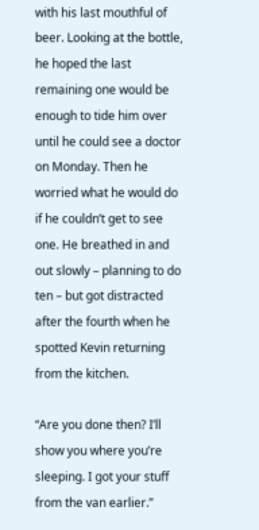with his last mouthful of beer. Looking at the bottle, he hoped the last remaining one would be enough to tide him over until he could see a doctor on Monday. Then he worried what he would do if he couldn’t get to see one. He breathed in and out slowly – planning to do ten – but got distracted after the fourth when he spotted Kevin returning from the kitchen.

“Are you done then? I’ll show you where you’re sleeping. I got your stuff from the van earlier.”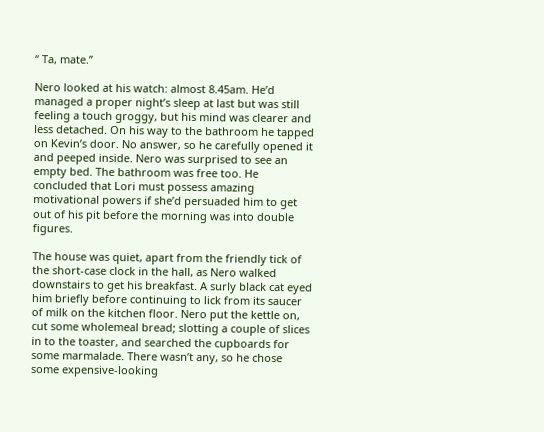“ Ta, mate.”

Nero looked at his watch: almost 8.45am. He’d managed a proper night’s sleep at last but was still feeling a touch groggy, but his mind was clearer and less detached. On his way to the bathroom he tapped on Kevin’s door. No answer, so he carefully opened it and peeped inside. Nero was surprised to see an empty bed. The bathroom was free too. He concluded that Lori must possess amazing motivational powers if she’d persuaded him to get out of his pit before the morning was into double figures.

The house was quiet, apart from the friendly tick of the short-case clock in the hall, as Nero walked downstairs to get his breakfast. A surly black cat eyed him briefly before continuing to lick from its saucer of milk on the kitchen floor. Nero put the kettle on, cut some wholemeal bread; slotting a couple of slices in to the toaster, and searched the cupboards for some marmalade. There wasn’t any, so he chose some expensive-looking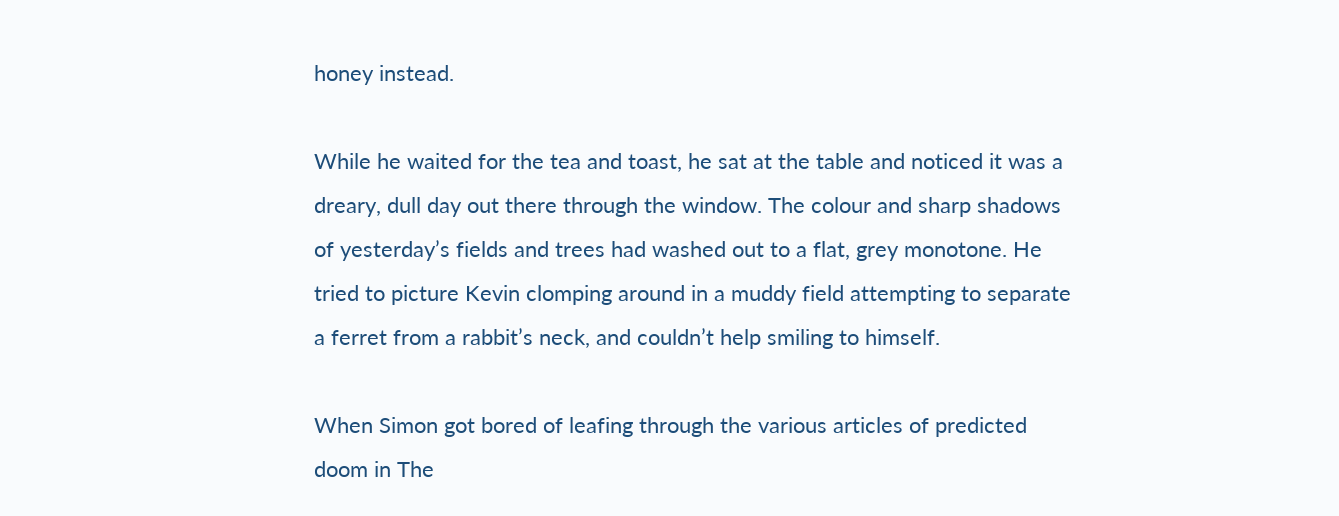honey instead.

While he waited for the tea and toast, he sat at the table and noticed it was a dreary, dull day out there through the window. The colour and sharp shadows of yesterday’s fields and trees had washed out to a flat, grey monotone. He tried to picture Kevin clomping around in a muddy field attempting to separate a ferret from a rabbit’s neck, and couldn’t help smiling to himself.

When Simon got bored of leafing through the various articles of predicted doom in The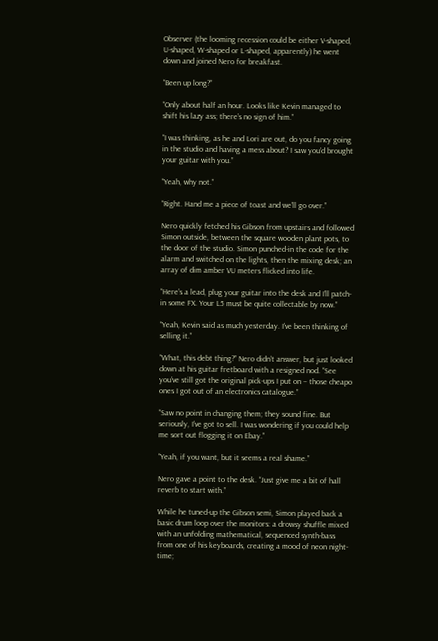Observer (the looming recession could be either V-shaped, U-shaped, W-shaped or L-shaped, apparently) he went down and joined Nero for breakfast.

“Been up long?”

“Only about half an hour. Looks like Kevin managed to shift his lazy ass; there’s no sign of him.”

“I was thinking, as he and Lori are out, do you fancy going in the studio and having a mess about? I saw you’d brought your guitar with you.”

“Yeah, why not.”

“Right. Hand me a piece of toast and we’ll go over.”

Nero quickly fetched his Gibson from upstairs and followed Simon outside, between the square wooden plant pots, to the door of the studio. Simon punched-in the code for the alarm and switched on the lights, then the mixing desk; an array of dim amber VU meters flicked into life.

“Here’s a lead, plug your guitar into the desk and I’ll patch-in some FX. Your L5 must be quite collectable by now.”

“Yeah, Kevin said as much yesterday. I’ve been thinking of selling it.”

“What, this debt thing?” Nero didn’t answer, but just looked down at his guitar fretboard with a resigned nod. “See you’ve still got the original pick-ups I put on – those cheapo ones I got out of an electronics catalogue.”

“Saw no point in changing them; they sound fine. But seriously, I’ve got to sell. I was wondering if you could help me sort out flogging it on Ebay.”

“Yeah, if you want, but it seems a real shame.”

Nero gave a point to the desk. “Just give me a bit of hall reverb to start with.”

While he tuned-up the Gibson semi, Simon played back a basic drum loop over the monitors: a drowsy shuffle mixed with an unfolding mathematical, sequenced synth-bass from one of his keyboards, creating a mood of neon night-time;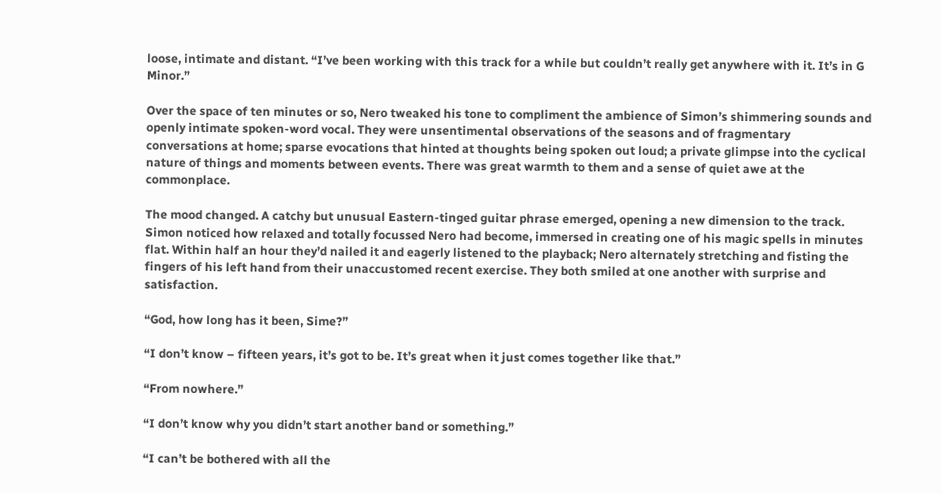loose, intimate and distant. “I’ve been working with this track for a while but couldn’t really get anywhere with it. It’s in G Minor.”

Over the space of ten minutes or so, Nero tweaked his tone to compliment the ambience of Simon’s shimmering sounds and openly intimate spoken-word vocal. They were unsentimental observations of the seasons and of fragmentary conversations at home; sparse evocations that hinted at thoughts being spoken out loud; a private glimpse into the cyclical nature of things and moments between events. There was great warmth to them and a sense of quiet awe at the commonplace.

The mood changed. A catchy but unusual Eastern-tinged guitar phrase emerged, opening a new dimension to the track. Simon noticed how relaxed and totally focussed Nero had become, immersed in creating one of his magic spells in minutes flat. Within half an hour they’d nailed it and eagerly listened to the playback; Nero alternately stretching and fisting the fingers of his left hand from their unaccustomed recent exercise. They both smiled at one another with surprise and satisfaction.

“God, how long has it been, Sime?”

“I don’t know – fifteen years, it’s got to be. It’s great when it just comes together like that.”

“From nowhere.”

“I don’t know why you didn’t start another band or something.”

“I can’t be bothered with all the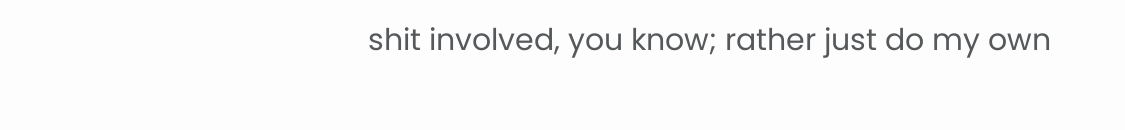shit involved, you know; rather just do my own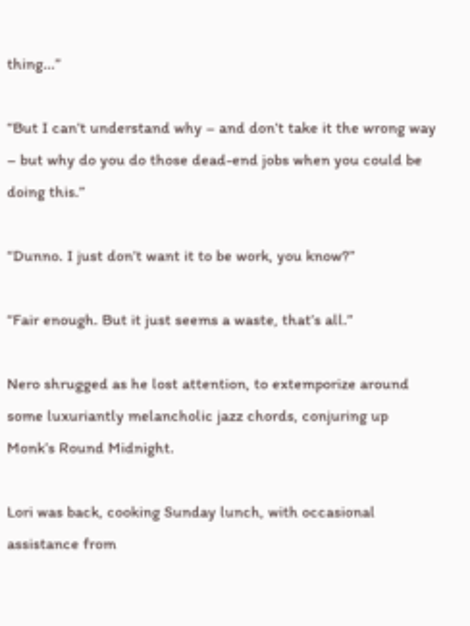thing...”

“But I can’t understand why – and don’t take it the wrong way – but why do you do those dead-end jobs when you could be doing this.”

“Dunno. I just don’t want it to be work, you know?”

“Fair enough. But it just seems a waste, that’s all.”

Nero shrugged as he lost attention, to extemporize around some luxuriantly melancholic jazz chords, conjuring up Monk’s Round Midnight.

Lori was back, cooking Sunday lunch, with occasional assistance from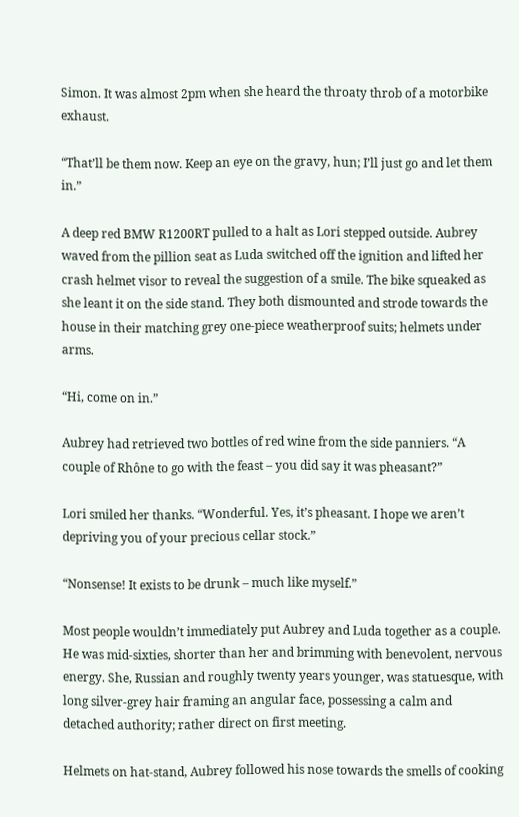Simon. It was almost 2pm when she heard the throaty throb of a motorbike exhaust.

“That’ll be them now. Keep an eye on the gravy, hun; I’ll just go and let them in.”

A deep red BMW R1200RT pulled to a halt as Lori stepped outside. Aubrey waved from the pillion seat as Luda switched off the ignition and lifted her crash helmet visor to reveal the suggestion of a smile. The bike squeaked as she leant it on the side stand. They both dismounted and strode towards the house in their matching grey one-piece weatherproof suits; helmets under arms.

“Hi, come on in.”

Aubrey had retrieved two bottles of red wine from the side panniers. “A couple of Rhône to go with the feast – you did say it was pheasant?”

Lori smiled her thanks. “Wonderful. Yes, it’s pheasant. I hope we aren’t depriving you of your precious cellar stock.”

“Nonsense! It exists to be drunk – much like myself.”

Most people wouldn’t immediately put Aubrey and Luda together as a couple. He was mid-sixties, shorter than her and brimming with benevolent, nervous energy. She, Russian and roughly twenty years younger, was statuesque, with long silver-grey hair framing an angular face, possessing a calm and detached authority; rather direct on first meeting.

Helmets on hat-stand, Aubrey followed his nose towards the smells of cooking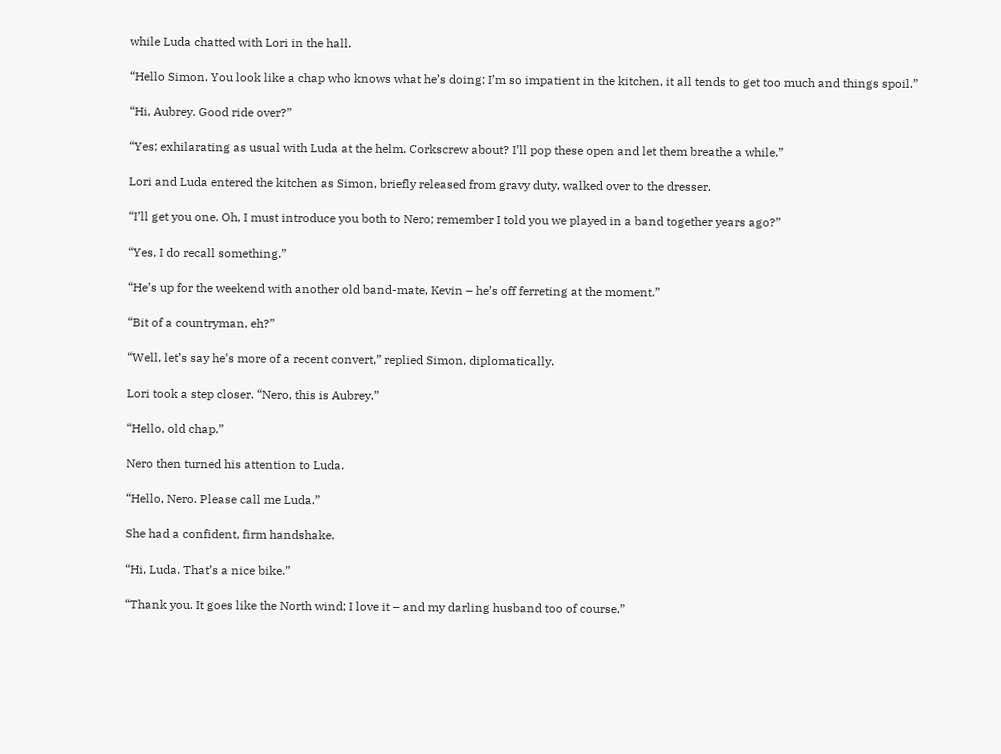while Luda chatted with Lori in the hall.

“Hello Simon. You look like a chap who knows what he’s doing; I’m so impatient in the kitchen, it all tends to get too much and things spoil.”

“Hi, Aubrey. Good ride over?”

“Yes; exhilarating as usual with Luda at the helm. Corkscrew about? I’ll pop these open and let them breathe a while.”

Lori and Luda entered the kitchen as Simon, briefly released from gravy duty, walked over to the dresser.

“I’ll get you one. Oh, I must introduce you both to Nero; remember I told you we played in a band together years ago?”

“Yes, I do recall something.”

“He’s up for the weekend with another old band-mate, Kevin – he’s off ferreting at the moment.”

“Bit of a countryman, eh?”

“Well, let’s say he’s more of a recent convert,” replied Simon, diplomatically.

Lori took a step closer. “Nero, this is Aubrey.”

“Hello, old chap.”

Nero then turned his attention to Luda.

“Hello, Nero. Please call me Luda.”

She had a confident, firm handshake.

“Hi, Luda. That’s a nice bike.”

“Thank you. It goes like the North wind; I love it – and my darling husband too of course.”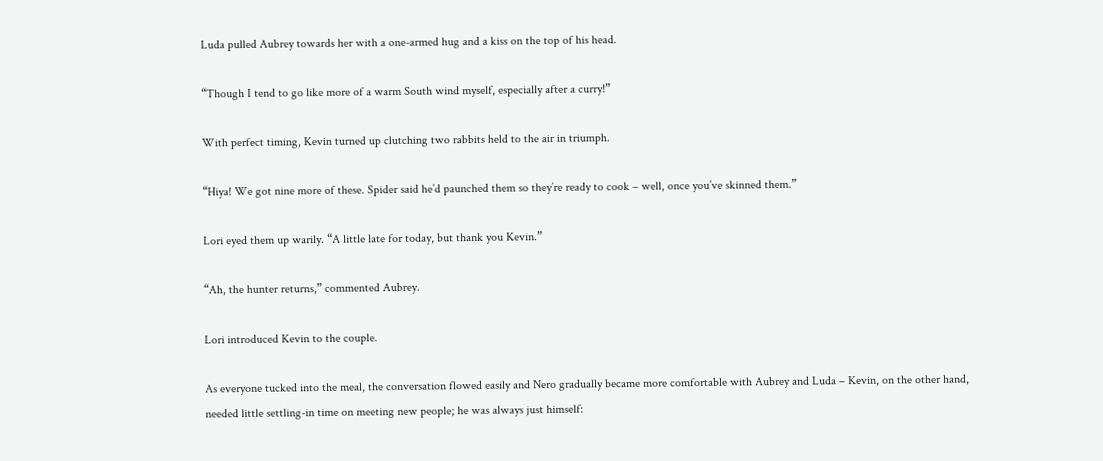Luda pulled Aubrey towards her with a one-armed hug and a kiss on the top of his head.

“Though I tend to go like more of a warm South wind myself, especially after a curry!”

With perfect timing, Kevin turned up clutching two rabbits held to the air in triumph.

“Hiya! We got nine more of these. Spider said he’d paunched them so they’re ready to cook – well, once you’ve skinned them.”

Lori eyed them up warily. “A little late for today, but thank you Kevin.”

“Ah, the hunter returns,” commented Aubrey.

Lori introduced Kevin to the couple.

As everyone tucked into the meal, the conversation flowed easily and Nero gradually became more comfortable with Aubrey and Luda – Kevin, on the other hand, needed little settling-in time on meeting new people; he was always just himself: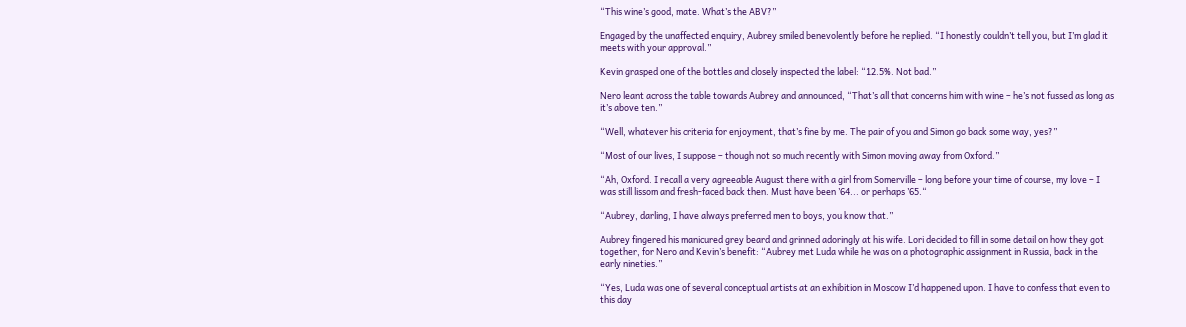“This wine’s good, mate. What’s the ABV?”

Engaged by the unaffected enquiry, Aubrey smiled benevolently before he replied. “I honestly couldn’t tell you, but I’m glad it meets with your approval.”

Kevin grasped one of the bottles and closely inspected the label: “12.5%. Not bad.”

Nero leant across the table towards Aubrey and announced, “That’s all that concerns him with wine – he’s not fussed as long as it’s above ten.”

“Well, whatever his criteria for enjoyment, that’s fine by me. The pair of you and Simon go back some way, yes?”

“Most of our lives, I suppose – though not so much recently with Simon moving away from Oxford.”

“Ah, Oxford. I recall a very agreeable August there with a girl from Somerville – long before your time of course, my love – I was still lissom and fresh-faced back then. Must have been ’64... or perhaps ’65.“

“Aubrey, darling, I have always preferred men to boys, you know that.”

Aubrey fingered his manicured grey beard and grinned adoringly at his wife. Lori decided to fill in some detail on how they got together, for Nero and Kevin’s benefit: “Aubrey met Luda while he was on a photographic assignment in Russia, back in the early nineties.”

“Yes, Luda was one of several conceptual artists at an exhibition in Moscow I’d happened upon. I have to confess that even to this day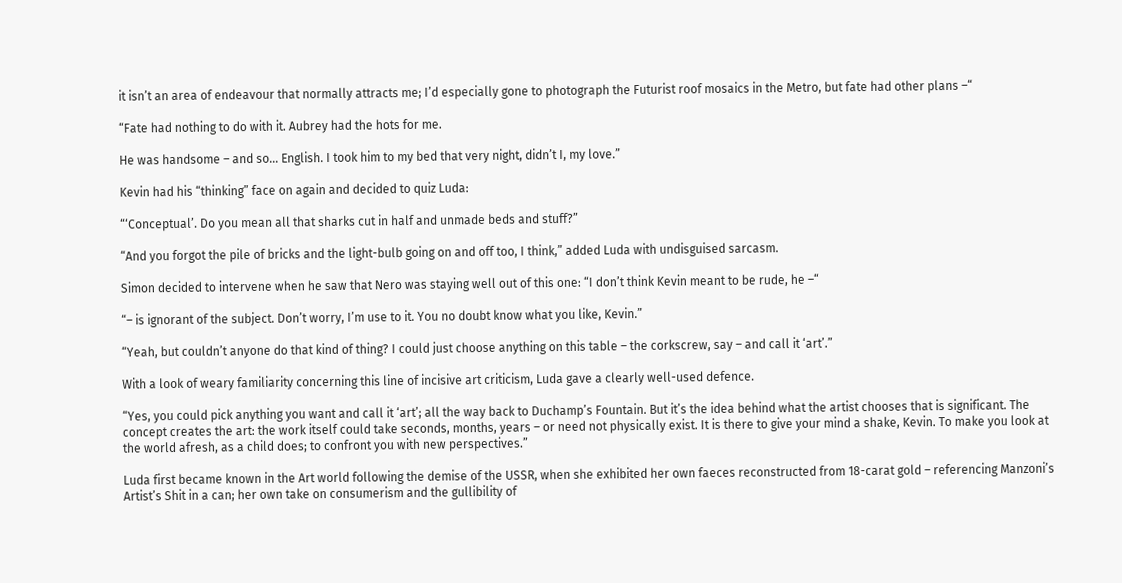it isn’t an area of endeavour that normally attracts me; I’d especially gone to photograph the Futurist roof mosaics in the Metro, but fate had other plans –“

“Fate had nothing to do with it. Aubrey had the hots for me.

He was handsome – and so... English. I took him to my bed that very night, didn’t I, my love.”

Kevin had his “thinking” face on again and decided to quiz Luda:

“‘Conceptual’. Do you mean all that sharks cut in half and unmade beds and stuff?”

“And you forgot the pile of bricks and the light-bulb going on and off too, I think,” added Luda with undisguised sarcasm.

Simon decided to intervene when he saw that Nero was staying well out of this one: “I don’t think Kevin meant to be rude, he –“

“– is ignorant of the subject. Don’t worry, I’m use to it. You no doubt know what you like, Kevin.”

“Yeah, but couldn’t anyone do that kind of thing? I could just choose anything on this table – the corkscrew, say – and call it ‘art’.”

With a look of weary familiarity concerning this line of incisive art criticism, Luda gave a clearly well-used defence.

“Yes, you could pick anything you want and call it ‘art’; all the way back to Duchamp’s Fountain. But it’s the idea behind what the artist chooses that is significant. The concept creates the art: the work itself could take seconds, months, years – or need not physically exist. It is there to give your mind a shake, Kevin. To make you look at the world afresh, as a child does; to confront you with new perspectives.”

Luda first became known in the Art world following the demise of the USSR, when she exhibited her own faeces reconstructed from 18-carat gold – referencing Manzoni’s Artist’s Shit in a can; her own take on consumerism and the gullibility of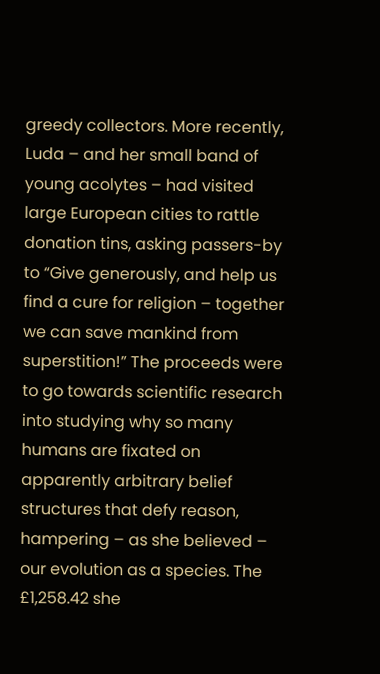greedy collectors. More recently, Luda – and her small band of young acolytes – had visited large European cities to rattle donation tins, asking passers-by to “Give generously, and help us find a cure for religion – together we can save mankind from superstition!” The proceeds were to go towards scientific research into studying why so many humans are fixated on apparently arbitrary belief structures that defy reason, hampering – as she believed – our evolution as a species. The £1,258.42 she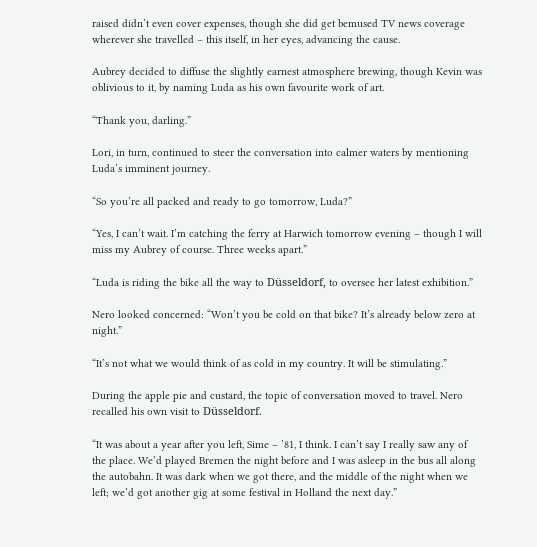raised didn’t even cover expenses, though she did get bemused TV news coverage wherever she travelled – this itself, in her eyes, advancing the cause.

Aubrey decided to diffuse the slightly earnest atmosphere brewing, though Kevin was oblivious to it, by naming Luda as his own favourite work of art.

“Thank you, darling.”

Lori, in turn, continued to steer the conversation into calmer waters by mentioning Luda’s imminent journey.

“So you’re all packed and ready to go tomorrow, Luda?”

“Yes, I can’t wait. I’m catching the ferry at Harwich tomorrow evening – though I will miss my Aubrey of course. Three weeks apart.”

“Luda is riding the bike all the way to Düsseldorf, to oversee her latest exhibition.”

Nero looked concerned: “Won’t you be cold on that bike? It’s already below zero at night.”

“It’s not what we would think of as cold in my country. It will be stimulating.”

During the apple pie and custard, the topic of conversation moved to travel. Nero recalled his own visit to Düsseldorf.

“It was about a year after you left, Sime – ’81, I think. I can’t say I really saw any of the place. We’d played Bremen the night before and I was asleep in the bus all along the autobahn. It was dark when we got there, and the middle of the night when we left; we’d got another gig at some festival in Holland the next day.”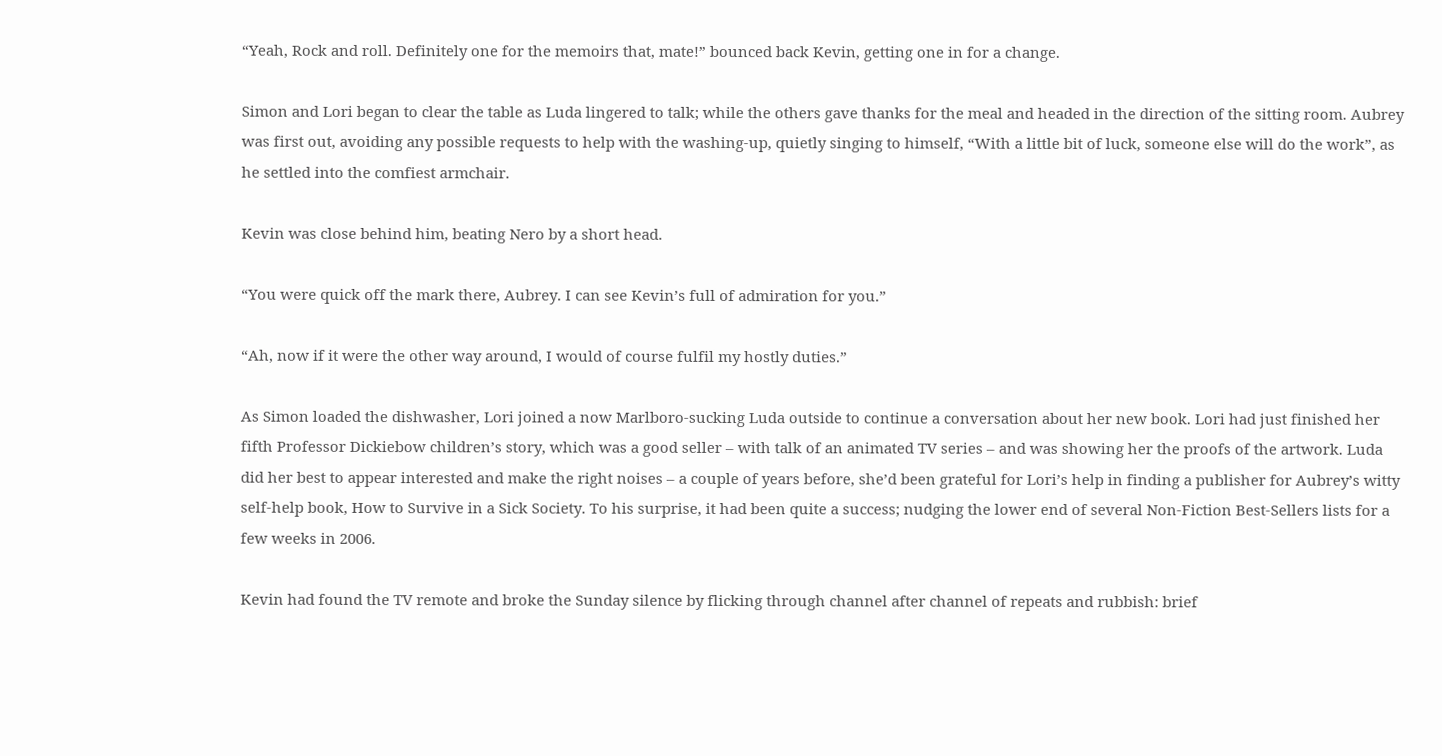“Yeah, Rock and roll. Definitely one for the memoirs that, mate!” bounced back Kevin, getting one in for a change.

Simon and Lori began to clear the table as Luda lingered to talk; while the others gave thanks for the meal and headed in the direction of the sitting room. Aubrey was first out, avoiding any possible requests to help with the washing-up, quietly singing to himself, “With a little bit of luck, someone else will do the work”, as he settled into the comfiest armchair.

Kevin was close behind him, beating Nero by a short head.

“You were quick off the mark there, Aubrey. I can see Kevin’s full of admiration for you.”

“Ah, now if it were the other way around, I would of course fulfil my hostly duties.”

As Simon loaded the dishwasher, Lori joined a now Marlboro-sucking Luda outside to continue a conversation about her new book. Lori had just finished her fifth Professor Dickiebow children’s story, which was a good seller – with talk of an animated TV series – and was showing her the proofs of the artwork. Luda did her best to appear interested and make the right noises – a couple of years before, she’d been grateful for Lori’s help in finding a publisher for Aubrey’s witty self-help book, How to Survive in a Sick Society. To his surprise, it had been quite a success; nudging the lower end of several Non-Fiction Best-Sellers lists for a few weeks in 2006.

Kevin had found the TV remote and broke the Sunday silence by flicking through channel after channel of repeats and rubbish: brief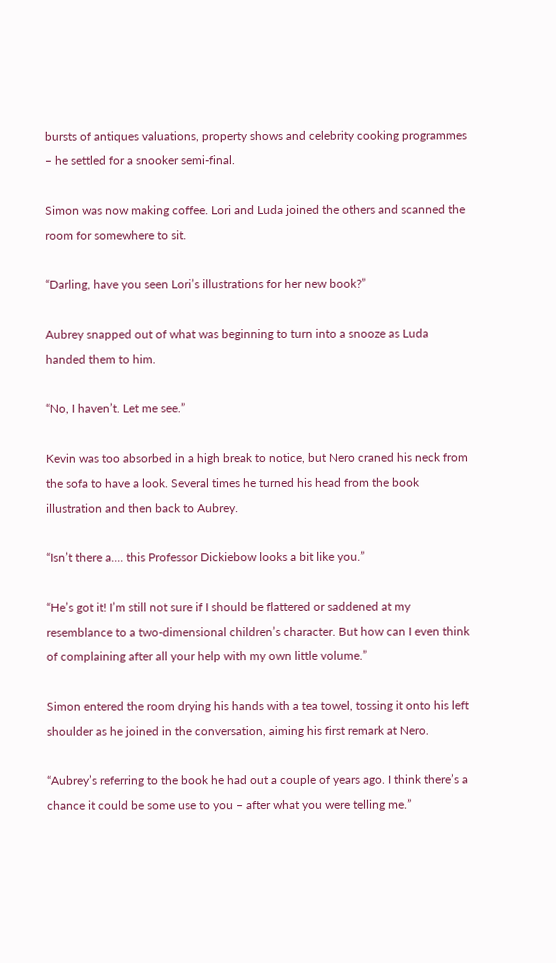bursts of antiques valuations, property shows and celebrity cooking programmes – he settled for a snooker semi-final.

Simon was now making coffee. Lori and Luda joined the others and scanned the room for somewhere to sit.

“Darling, have you seen Lori’s illustrations for her new book?”

Aubrey snapped out of what was beginning to turn into a snooze as Luda handed them to him.

“No, I haven’t. Let me see.”

Kevin was too absorbed in a high break to notice, but Nero craned his neck from the sofa to have a look. Several times he turned his head from the book illustration and then back to Aubrey.

“Isn’t there a.... this Professor Dickiebow looks a bit like you.”

“He’s got it! I’m still not sure if I should be flattered or saddened at my resemblance to a two-dimensional children’s character. But how can I even think of complaining after all your help with my own little volume.”

Simon entered the room drying his hands with a tea towel, tossing it onto his left shoulder as he joined in the conversation, aiming his first remark at Nero.

“Aubrey’s referring to the book he had out a couple of years ago. I think there’s a chance it could be some use to you – after what you were telling me.”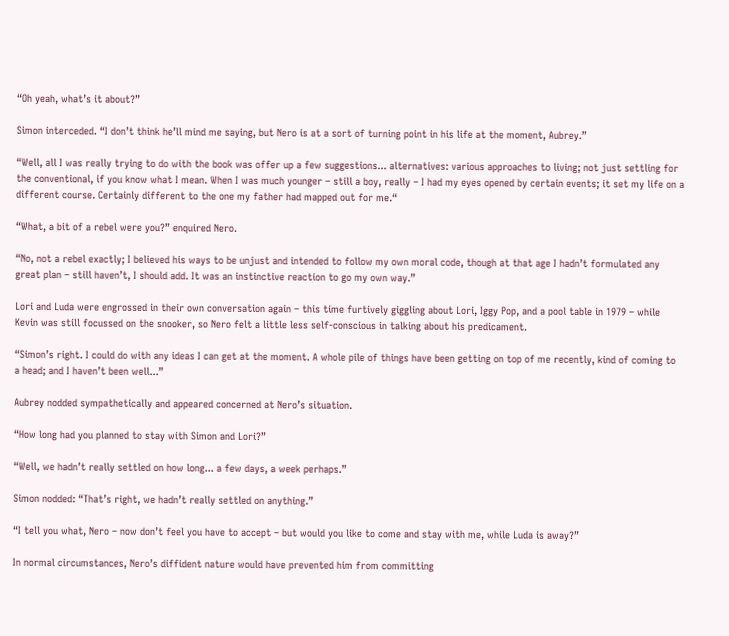“Oh yeah, what’s it about?”

Simon interceded. “I don’t think he’ll mind me saying, but Nero is at a sort of turning point in his life at the moment, Aubrey.”

“Well, all I was really trying to do with the book was offer up a few suggestions... alternatives: various approaches to living; not just settling for the conventional, if you know what I mean. When I was much younger – still a boy, really – I had my eyes opened by certain events; it set my life on a different course. Certainly different to the one my father had mapped out for me.“

“What, a bit of a rebel were you?” enquired Nero.

“No, not a rebel exactly; I believed his ways to be unjust and intended to follow my own moral code, though at that age I hadn’t formulated any great plan – still haven’t, I should add. It was an instinctive reaction to go my own way.”

Lori and Luda were engrossed in their own conversation again – this time furtively giggling about Lori, Iggy Pop, and a pool table in 1979 – while Kevin was still focussed on the snooker, so Nero felt a little less self-conscious in talking about his predicament.

“Simon’s right. I could do with any ideas I can get at the moment. A whole pile of things have been getting on top of me recently, kind of coming to a head; and I haven’t been well...”

Aubrey nodded sympathetically and appeared concerned at Nero’s situation.

“How long had you planned to stay with Simon and Lori?”

“Well, we hadn’t really settled on how long... a few days, a week perhaps.”

Simon nodded: “That’s right, we hadn’t really settled on anything.”

“I tell you what, Nero – now don’t feel you have to accept – but would you like to come and stay with me, while Luda is away?”

In normal circumstances, Nero’s diffident nature would have prevented him from committing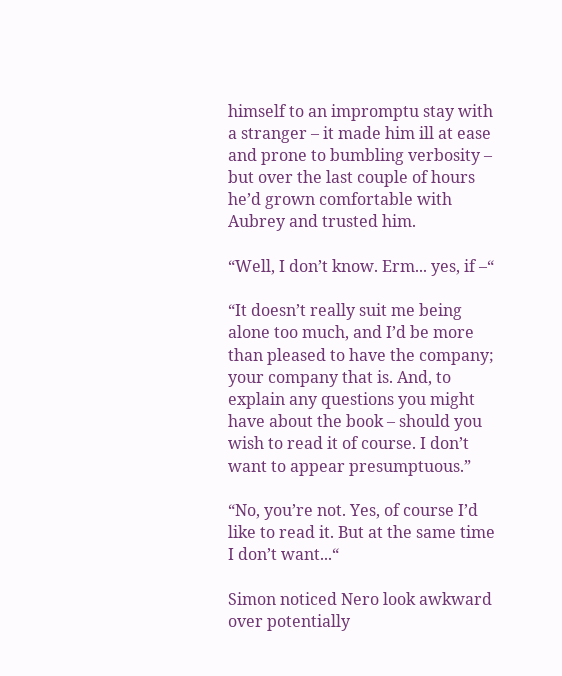himself to an impromptu stay with a stranger – it made him ill at ease and prone to bumbling verbosity – but over the last couple of hours he’d grown comfortable with Aubrey and trusted him.

“Well, I don’t know. Erm... yes, if –“

“It doesn’t really suit me being alone too much, and I’d be more than pleased to have the company; your company that is. And, to explain any questions you might have about the book – should you wish to read it of course. I don’t want to appear presumptuous.”

“No, you’re not. Yes, of course I’d like to read it. But at the same time I don’t want...“

Simon noticed Nero look awkward over potentially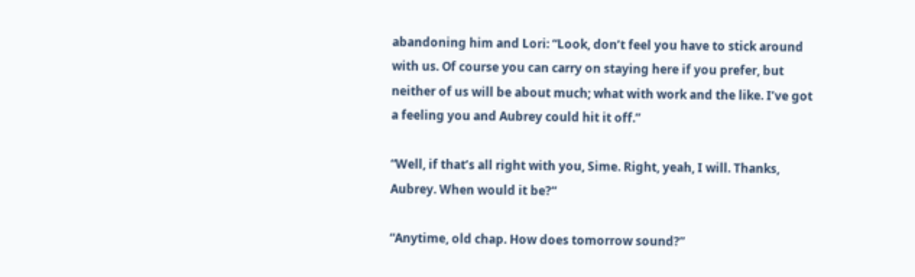abandoning him and Lori: “Look, don’t feel you have to stick around with us. Of course you can carry on staying here if you prefer, but neither of us will be about much; what with work and the like. I’ve got a feeling you and Aubrey could hit it off.”

“Well, if that’s all right with you, Sime. Right, yeah, I will. Thanks, Aubrey. When would it be?“

“Anytime, old chap. How does tomorrow sound?”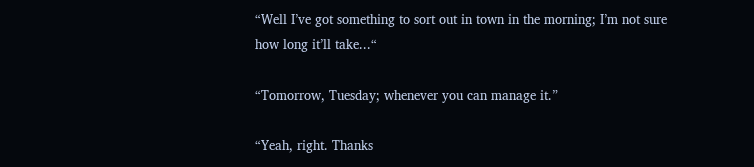“Well I’ve got something to sort out in town in the morning; I’m not sure how long it’ll take...“

“Tomorrow, Tuesday; whenever you can manage it.”

“Yeah, right. Thanks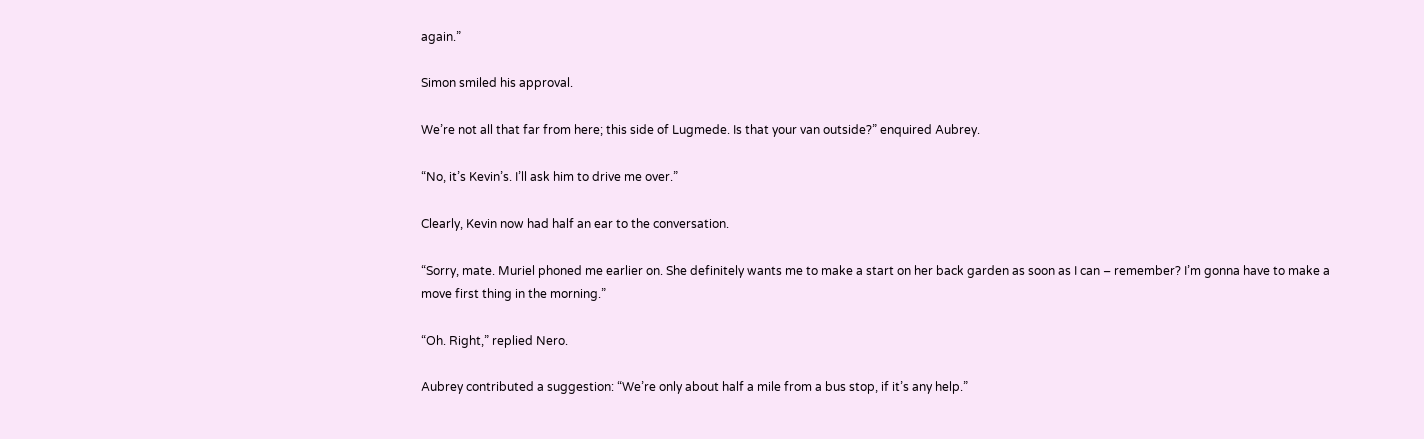again.”

Simon smiled his approval.

We’re not all that far from here; this side of Lugmede. Is that your van outside?” enquired Aubrey.

“No, it’s Kevin’s. I’ll ask him to drive me over.”

Clearly, Kevin now had half an ear to the conversation.

“Sorry, mate. Muriel phoned me earlier on. She definitely wants me to make a start on her back garden as soon as I can – remember? I’m gonna have to make a move first thing in the morning.”

“Oh. Right,” replied Nero.

Aubrey contributed a suggestion: “We’re only about half a mile from a bus stop, if it’s any help.”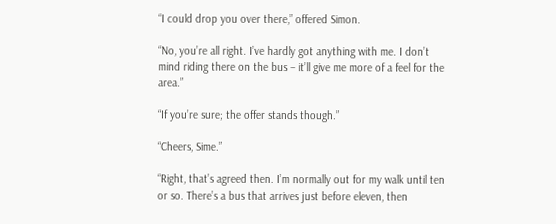“I could drop you over there,” offered Simon.

“No, you’re all right. I’ve hardly got anything with me. I don’t mind riding there on the bus – it’ll give me more of a feel for the area.”

“If you’re sure; the offer stands though.”

“Cheers, Sime.”

“Right, that’s agreed then. I’m normally out for my walk until ten or so. There’s a bus that arrives just before eleven, then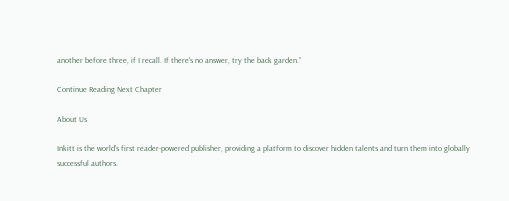another before three, if I recall. If there’s no answer, try the back garden.”

Continue Reading Next Chapter

About Us

Inkitt is the world’s first reader-powered publisher, providing a platform to discover hidden talents and turn them into globally successful authors.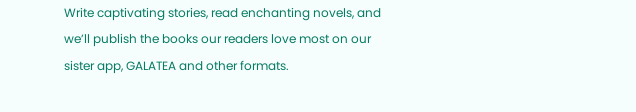Write captivating stories, read enchanting novels, and we’ll publish the books our readers love most on our sister app, GALATEA and other formats.